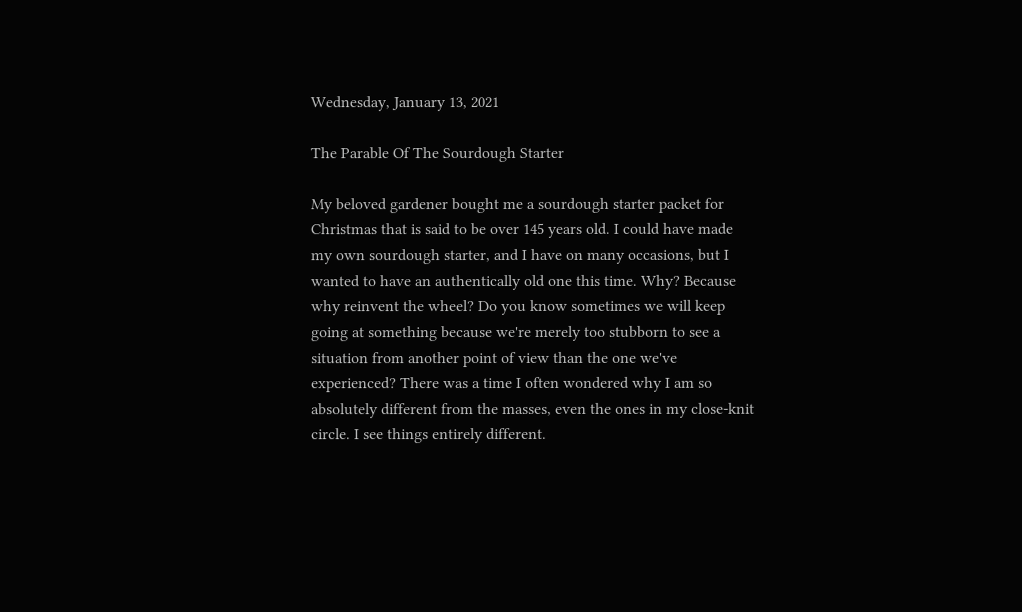Wednesday, January 13, 2021

The Parable Of The Sourdough Starter

My beloved gardener bought me a sourdough starter packet for Christmas that is said to be over 145 years old. I could have made my own sourdough starter, and I have on many occasions, but I wanted to have an authentically old one this time. Why? Because why reinvent the wheel? Do you know sometimes we will keep going at something because we're merely too stubborn to see a situation from another point of view than the one we've experienced? There was a time I often wondered why I am so absolutely different from the masses, even the ones in my close-knit circle. I see things entirely different.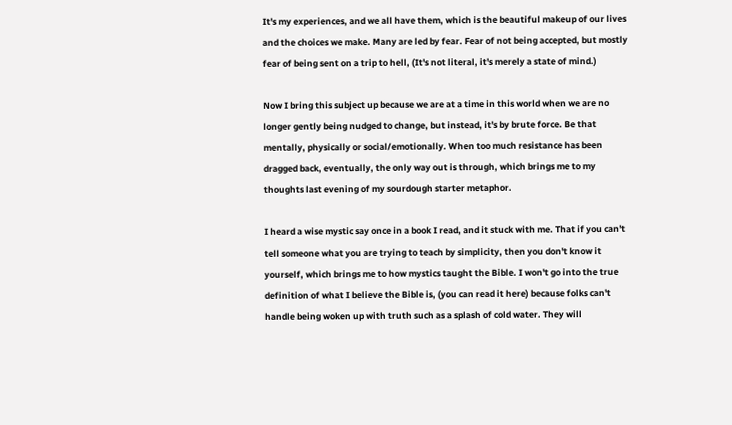It's my experiences, and we all have them, which is the beautiful makeup of our lives and the choices we make. Many are led by fear. Fear of not being accepted, but mostly fear of being sent on a trip to hell, (It's not literal, it's merely a state of mind.)

Now I bring this subject up because we are at a time in this world when we are no longer gently being nudged to change, but instead, it's by brute force. Be that mentally, physically or social/emotionally. When too much resistance has been dragged back, eventually, the only way out is through, which brings me to my thoughts last evening of my sourdough starter metaphor.

I heard a wise mystic say once in a book I read, and it stuck with me. That if you can't tell someone what you are trying to teach by simplicity, then you don't know it yourself, which brings me to how mystics taught the Bible. I won't go into the true definition of what I believe the Bible is, (you can read it here) because folks can't handle being woken up with truth such as a splash of cold water. They will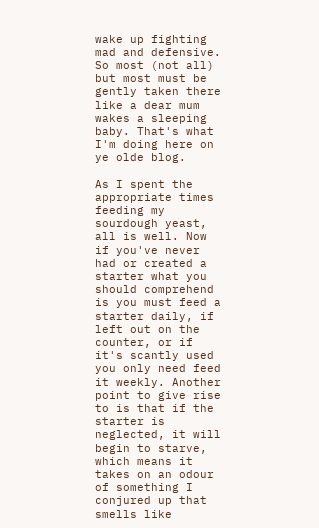wake up fighting mad and defensive. So most (not all) but most must be gently taken there like a dear mum wakes a sleeping baby. That's what I'm doing here on ye olde blog.

As I spent the appropriate times feeding my sourdough yeast, all is well. Now if you've never had or created a starter what you should comprehend is you must feed a starter daily, if left out on the counter, or if it's scantly used you only need feed it weekly. Another point to give rise to is that if the starter is neglected, it will begin to starve, which means it takes on an odour of something I conjured up that smells like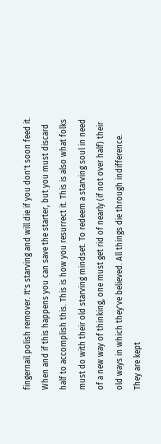fingernail polish remover. It's starving and will die if you don't soon feed it. When and if this happens you can save the starter, but you must discard half to accomplish this. This is how you resurrect it. This is also what folks must do with their old starving mindset. To redeem a starving soul in need of a new way of thinking, one must get rid of nearly (if not over half) their old ways in which they've believed. All things die through indifference. They are kept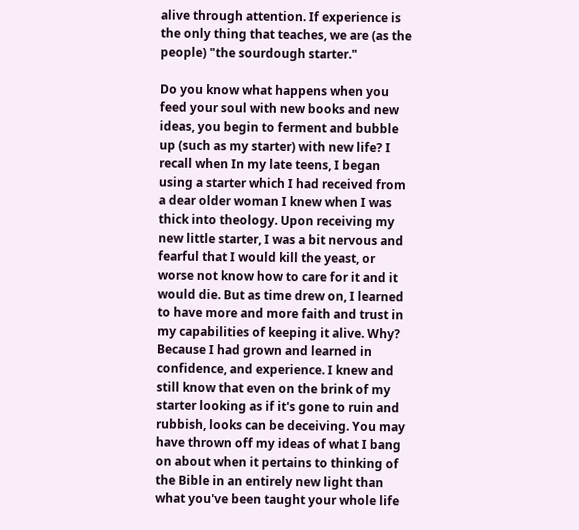alive through attention. If experience is the only thing that teaches, we are (as the people) "the sourdough starter."

Do you know what happens when you feed your soul with new books and new ideas, you begin to ferment and bubble up (such as my starter) with new life? I recall when In my late teens, I began using a starter which I had received from a dear older woman I knew when I was thick into theology. Upon receiving my new little starter, I was a bit nervous and fearful that I would kill the yeast, or worse not know how to care for it and it would die. But as time drew on, I learned to have more and more faith and trust in my capabilities of keeping it alive. Why? Because I had grown and learned in confidence, and experience. I knew and still know that even on the brink of my starter looking as if it's gone to ruin and rubbish, looks can be deceiving. You may have thrown off my ideas of what I bang on about when it pertains to thinking of the Bible in an entirely new light than what you've been taught your whole life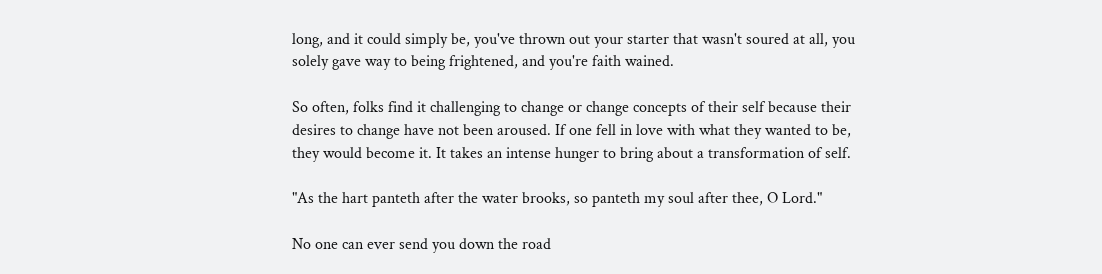long, and it could simply be, you've thrown out your starter that wasn't soured at all, you solely gave way to being frightened, and you're faith wained.

So often, folks find it challenging to change or change concepts of their self because their desires to change have not been aroused. If one fell in love with what they wanted to be, they would become it. It takes an intense hunger to bring about a transformation of self.

"As the hart panteth after the water brooks, so panteth my soul after thee, O Lord."

No one can ever send you down the road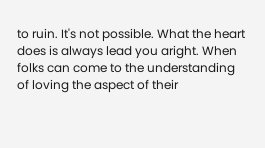to ruin. It's not possible. What the heart does is always lead you aright. When folks can come to the understanding of loving the aspect of their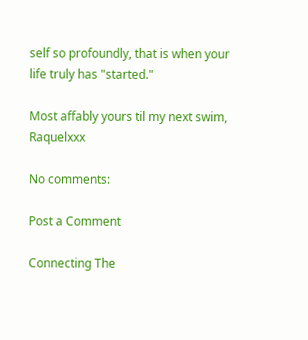self so profoundly, that is when your life truly has "started."

Most affably yours til my next swim, Raquelxxx

No comments:

Post a Comment

Connecting The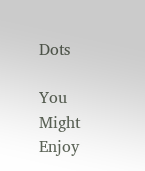Dots

You Might Enjoy